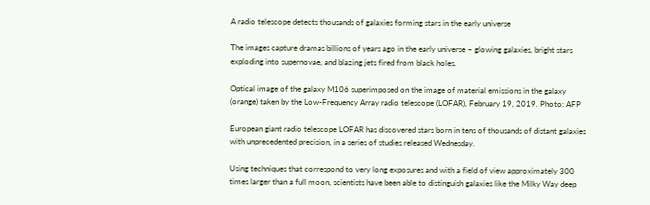A radio telescope detects thousands of galaxies forming stars in the early universe

The images capture dramas billions of years ago in the early universe – glowing galaxies, bright stars exploding into supernovae, and blazing jets fired from black holes.

Optical image of the galaxy M106 superimposed on the image of material emissions in the galaxy (orange) taken by the Low-Frequency Array radio telescope (LOFAR), February 19, 2019. Photo: AFP

European giant radio telescope LOFAR has discovered stars born in tens of thousands of distant galaxies with unprecedented precision, in a series of studies released Wednesday.

Using techniques that correspond to very long exposures and with a field of view approximately 300 times larger than a full moon, scientists have been able to distinguish galaxies like the Milky Way deep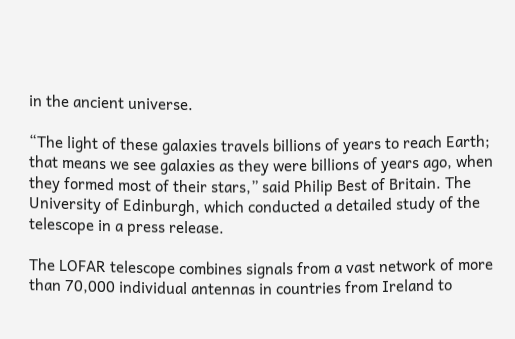in the ancient universe.

“The light of these galaxies travels billions of years to reach Earth; that means we see galaxies as they were billions of years ago, when they formed most of their stars,” said Philip Best of Britain. The University of Edinburgh, which conducted a detailed study of the telescope in a press release.

The LOFAR telescope combines signals from a vast network of more than 70,000 individual antennas in countries from Ireland to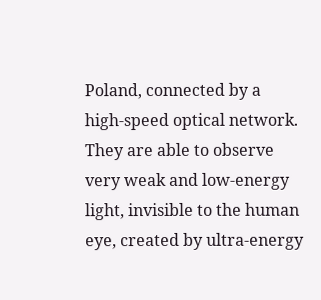Poland, connected by a high-speed optical network. They are able to observe very weak and low-energy light, invisible to the human eye, created by ultra-energy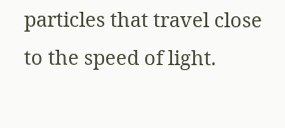particles that travel close to the speed of light.